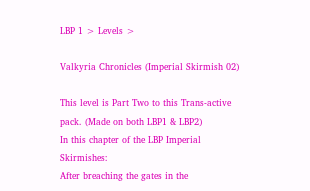LBP 1 > Levels >

Valkyria Chronicles (Imperial Skirmish 02)

This level is Part Two to this Trans-active pack. (Made on both LBP1 & LBP2)
In this chapter of the LBP Imperial Skirmishes:
After breaching the gates in the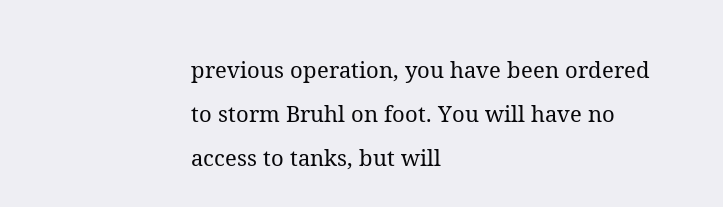previous operation, you have been ordered to storm Bruhl on foot. You will have no access to tanks, but will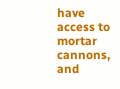have access to mortar cannons, and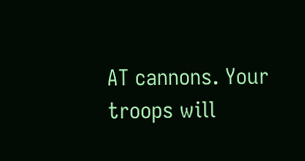AT cannons. Your troops will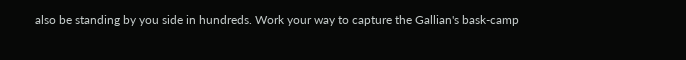also be standing by you side in hundreds. Work your way to capture the Gallian's bask-camp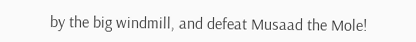by the big windmill, and defeat Musaad the Mole!